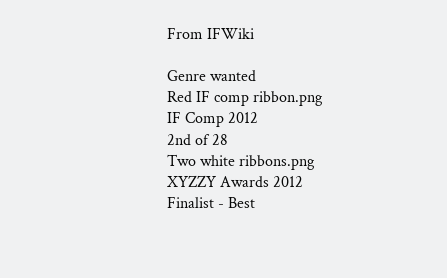From IFWiki

Genre wanted
Red IF comp ribbon.png
IF Comp 2012
2nd of 28
Two white ribbons.png
XYZZY Awards 2012
Finalist - Best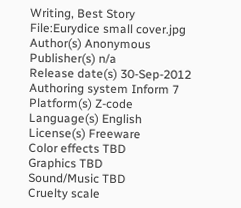Writing, Best Story
File:Eurydice small cover.jpg
Author(s) Anonymous
Publisher(s) n/a
Release date(s) 30-Sep-2012
Authoring system Inform 7
Platform(s) Z-code
Language(s) English
License(s) Freeware
Color effects TBD
Graphics TBD
Sound/Music TBD
Cruelty scale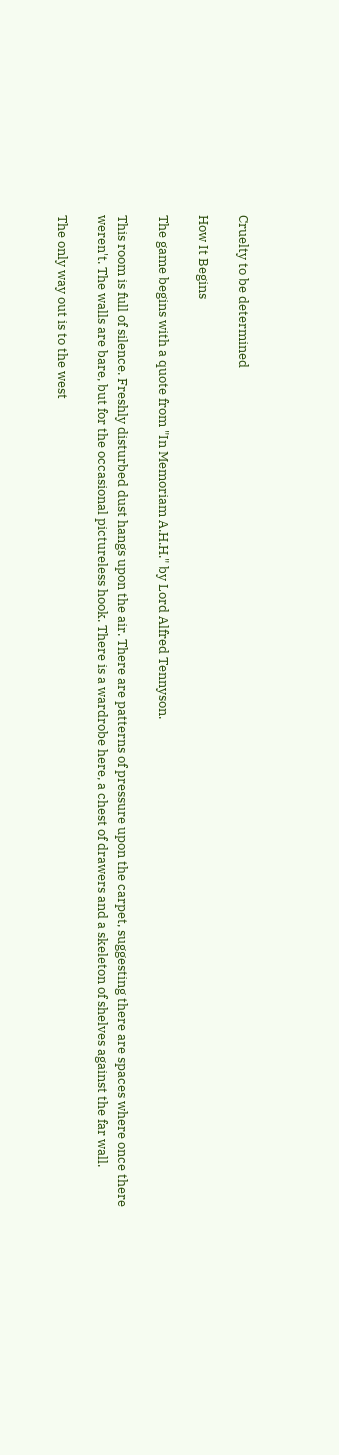Cruelty to be determined

How It Begins

The game begins with a quote from "In Memoriam A.H.H." by Lord Alfred Tennyson.

This room is full of silence. Freshly disturbed dust hangs upon the air. There are patterns of pressure upon the carpet, suggesting there are spaces where once there weren't. The walls are bare, but for the occasional pictureless hook. There is a wardrobe here, a chest of drawers and a skeleton of shelves against the far wall.

The only way out is to the west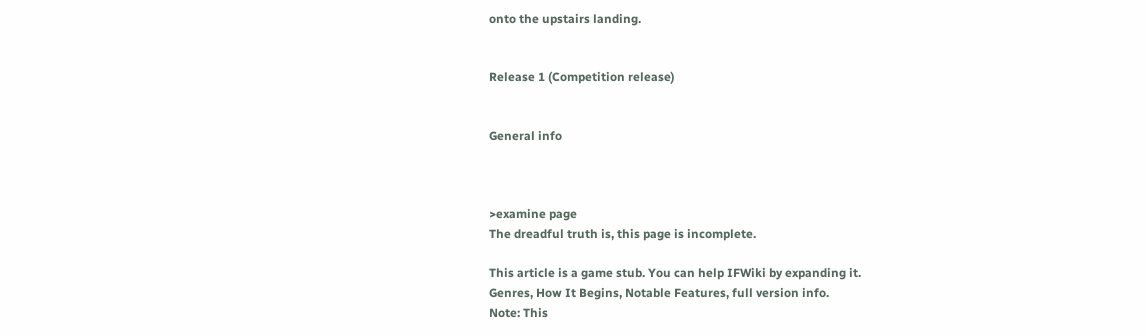onto the upstairs landing.


Release 1 (Competition release)


General info



>examine page
The dreadful truth is, this page is incomplete.

This article is a game stub. You can help IFWiki by expanding it.
Genres, How It Begins, Notable Features, full version info.
Note: This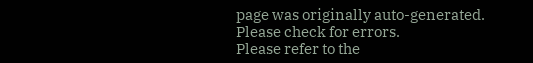page was originally auto-generated. Please check for errors.
Please refer to the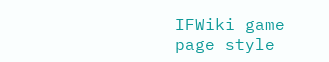IFWiki game page style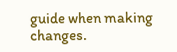guide when making changes.